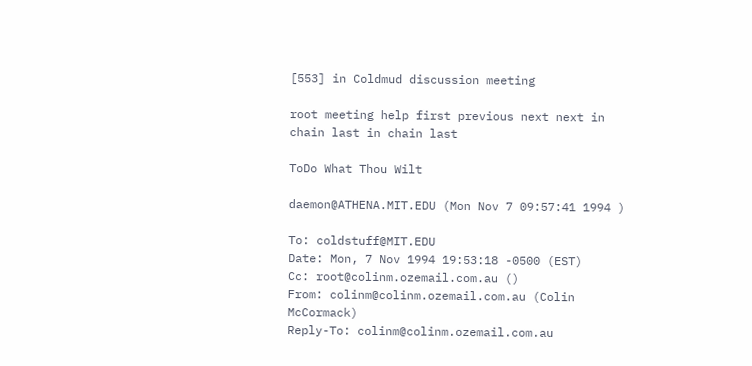[553] in Coldmud discussion meeting

root meeting help first previous next next in chain last in chain last

ToDo What Thou Wilt

daemon@ATHENA.MIT.EDU (Mon Nov 7 09:57:41 1994 )

To: coldstuff@MIT.EDU
Date: Mon, 7 Nov 1994 19:53:18 -0500 (EST)
Cc: root@colinm.ozemail.com.au ()
From: colinm@colinm.ozemail.com.au (Colin McCormack)
Reply-To: colinm@colinm.ozemail.com.au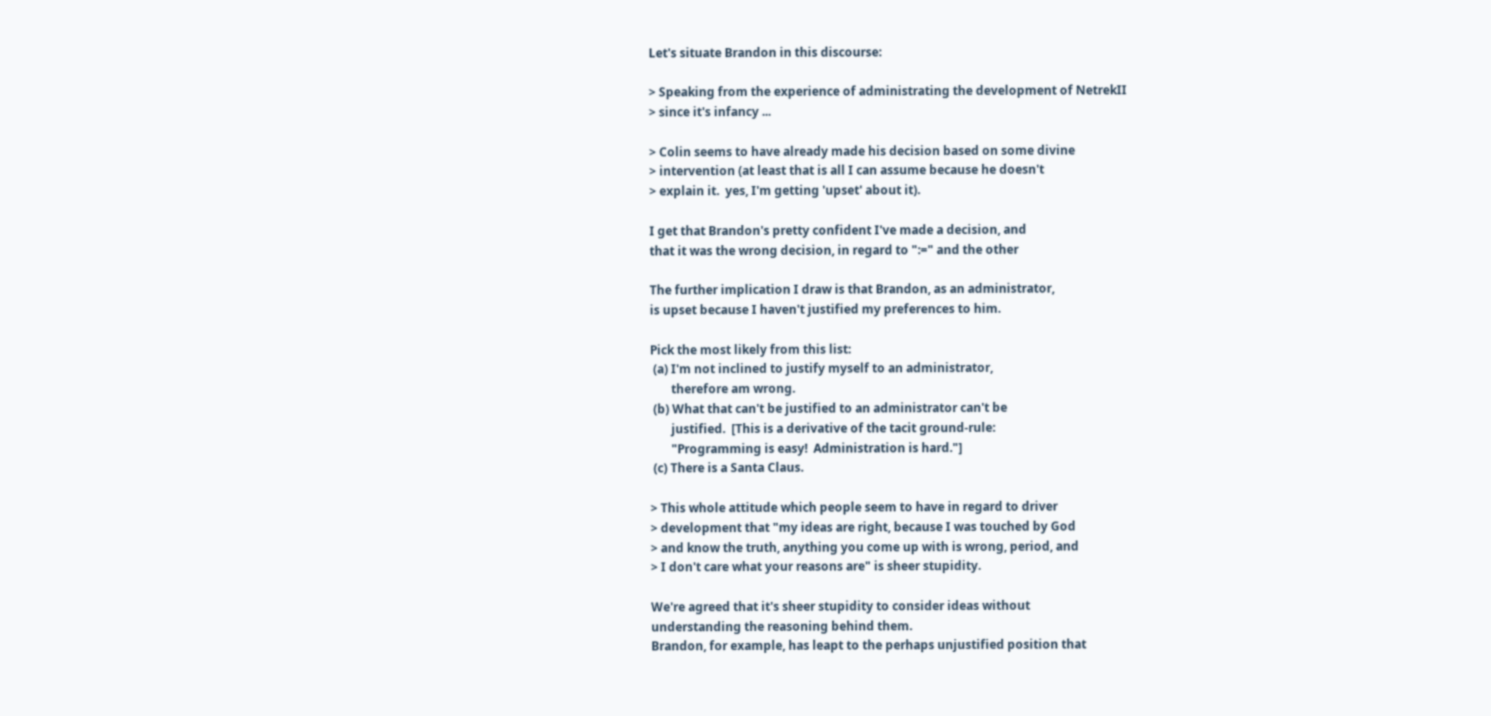Let's situate Brandon in this discourse:

> Speaking from the experience of administrating the development of NetrekII
> since it's infancy ...

> Colin seems to have already made his decision based on some divine
> intervention (at least that is all I can assume because he doesn't
> explain it.  yes, I'm getting 'upset' about it).

I get that Brandon's pretty confident I've made a decision, and
that it was the wrong decision, in regard to ":=" and the other

The further implication I draw is that Brandon, as an administrator,
is upset because I haven't justified my preferences to him.

Pick the most likely from this list:
 (a) I'm not inclined to justify myself to an administrator,
       therefore am wrong.
 (b) What that can't be justified to an administrator can't be
       justified.  [This is a derivative of the tacit ground-rule:
       "Programming is easy!  Administration is hard."]
 (c) There is a Santa Claus.

> This whole attitude which people seem to have in regard to driver
> development that "my ideas are right, because I was touched by God
> and know the truth, anything you come up with is wrong, period, and
> I don't care what your reasons are" is sheer stupidity.

We're agreed that it's sheer stupidity to consider ideas without
understanding the reasoning behind them.
Brandon, for example, has leapt to the perhaps unjustified position that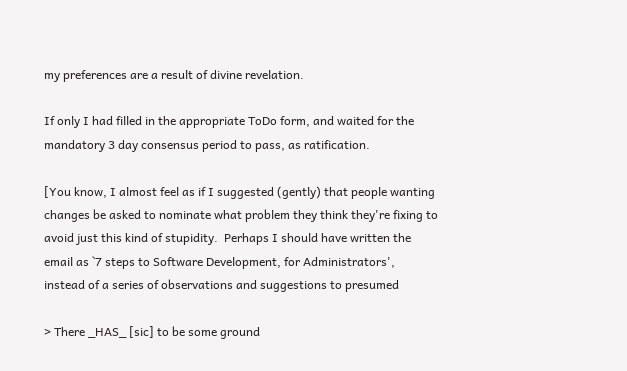my preferences are a result of divine revelation.

If only I had filled in the appropriate ToDo form, and waited for the
mandatory 3 day consensus period to pass, as ratification.

[You know, I almost feel as if I suggested (gently) that people wanting
changes be asked to nominate what problem they think they're fixing to
avoid just this kind of stupidity.  Perhaps I should have written the
email as `7 steps to Software Development, for Administrators',
instead of a series of observations and suggestions to presumed

> There _HAS_ [sic] to be some ground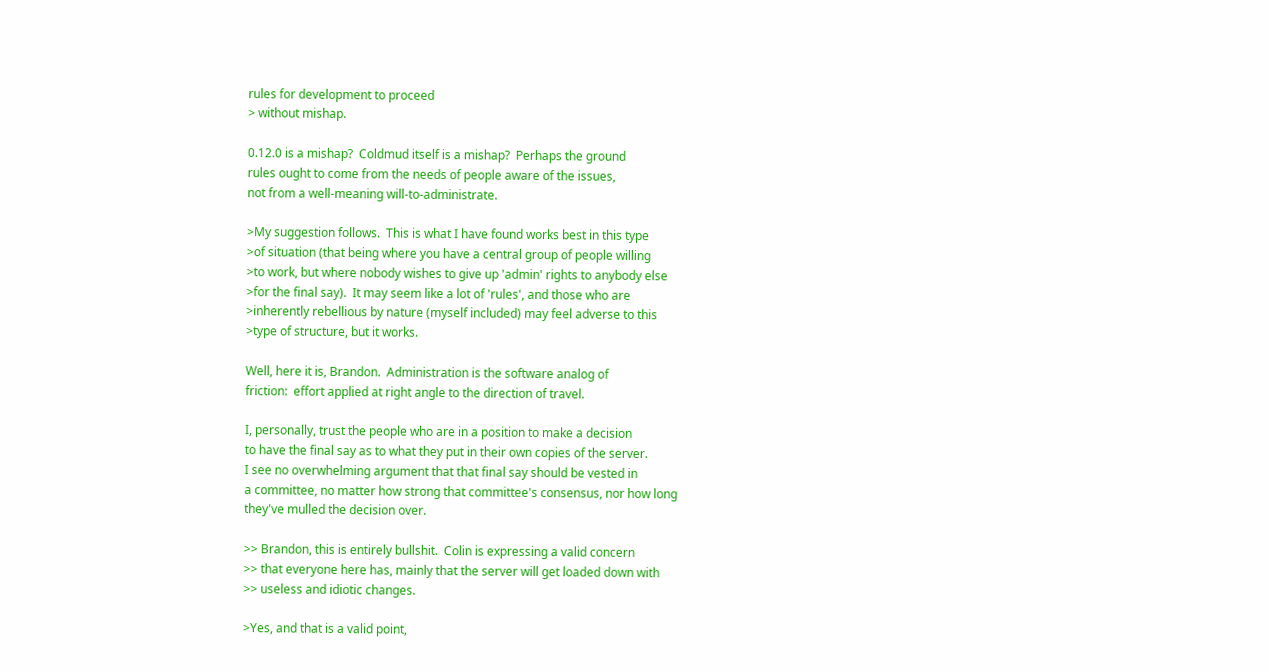rules for development to proceed
> without mishap.

0.12.0 is a mishap?  Coldmud itself is a mishap?  Perhaps the ground
rules ought to come from the needs of people aware of the issues,
not from a well-meaning will-to-administrate.

>My suggestion follows.  This is what I have found works best in this type
>of situation (that being where you have a central group of people willing
>to work, but where nobody wishes to give up 'admin' rights to anybody else
>for the final say).  It may seem like a lot of 'rules', and those who are
>inherently rebellious by nature (myself included) may feel adverse to this
>type of structure, but it works.

Well, here it is, Brandon.  Administration is the software analog of
friction:  effort applied at right angle to the direction of travel.

I, personally, trust the people who are in a position to make a decision
to have the final say as to what they put in their own copies of the server.
I see no overwhelming argument that that final say should be vested in
a committee, no matter how strong that committee's consensus, nor how long
they've mulled the decision over.

>> Brandon, this is entirely bullshit.  Colin is expressing a valid concern
>> that everyone here has, mainly that the server will get loaded down with
>> useless and idiotic changes.

>Yes, and that is a valid point,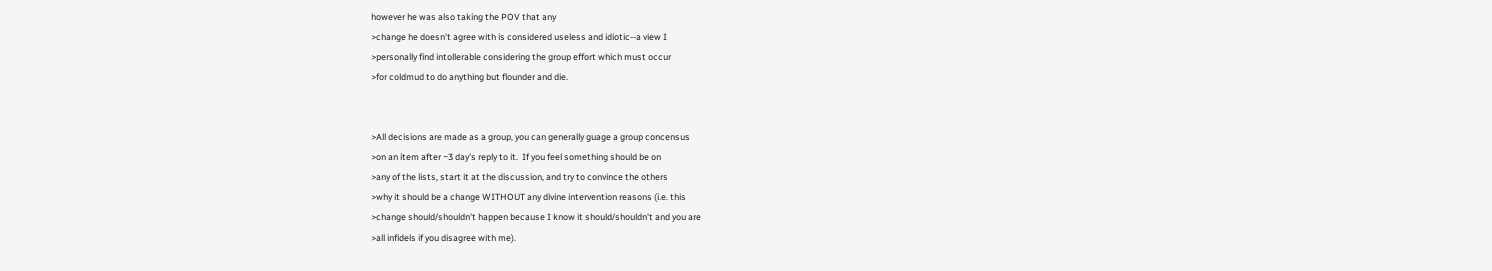however he was also taking the POV that any
>change he doesn't agree with is considered useless and idiotic--a view I
>personally find intollerable considering the group effort which must occur
>for coldmud to do anything but flounder and die.


>All decisions are made as a group, you can generally guage a group concensus
>on an item after ~3 day's reply to it.  If you feel something should be on
>any of the lists, start it at the discussion, and try to convince the others
>why it should be a change WITHOUT any divine intervention reasons (i.e. this
>change should/shouldn't happen because I know it should/shouldn't and you are
>all infidels if you disagree with me).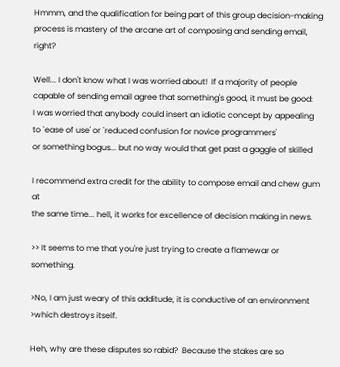Hmmm, and the qualification for being part of this group decision-making
process is mastery of the arcane art of composing and sending email, right?

Well... I don't know what I was worried about!  If a majority of people
capable of sending email agree that something's good, it must be good:
I was worried that anybody could insert an idiotic concept by appealing
to `ease of use' or `reduced confusion for novice programmers'
or something bogus... but no way would that get past a gaggle of skilled

I recommend extra credit for the ability to compose email and chew gum at
the same time... hell, it works for excellence of decision making in news.

>> It seems to me that you're just trying to create a flamewar or something.

>No, I am just weary of this additude, it is conductive of an environment
>which destroys itself.

Heh, why are these disputes so rabid?  Because the stakes are so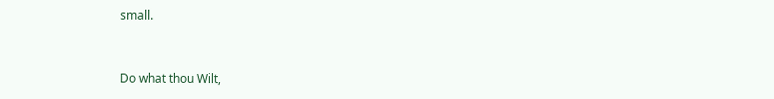small.


Do what thou Wilt,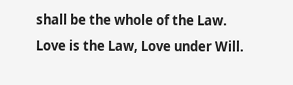shall be the whole of the Law.
Love is the Law, Love under Will.